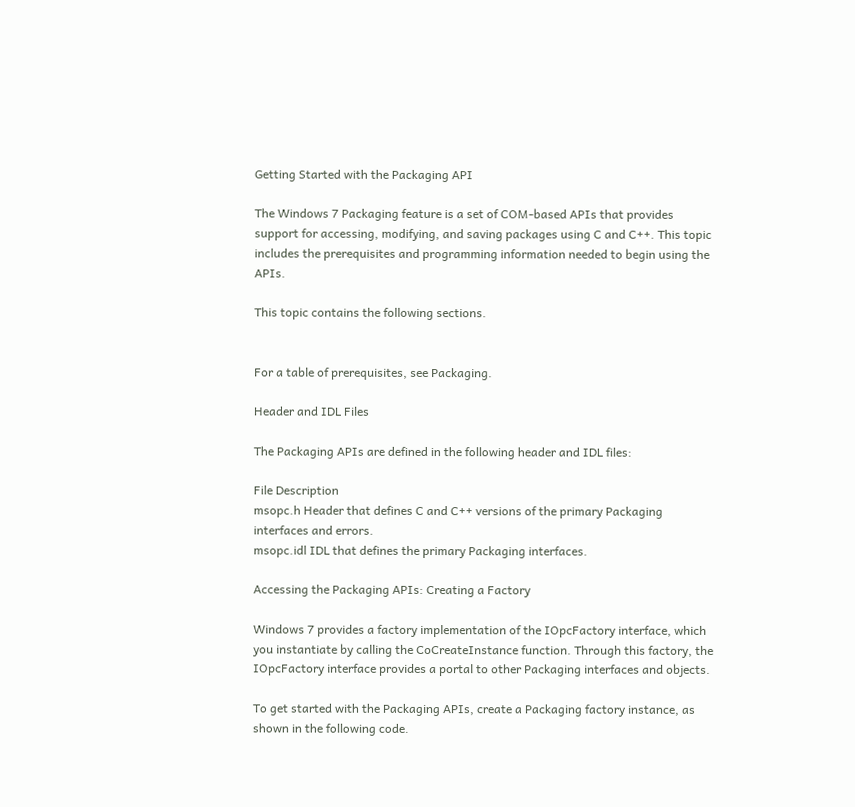Getting Started with the Packaging API

The Windows 7 Packaging feature is a set of COM-based APIs that provides support for accessing, modifying, and saving packages using C and C++. This topic includes the prerequisites and programming information needed to begin using the APIs.

This topic contains the following sections.


For a table of prerequisites, see Packaging.

Header and IDL Files

The Packaging APIs are defined in the following header and IDL files:

File Description
msopc.h Header that defines C and C++ versions of the primary Packaging interfaces and errors.
msopc.idl IDL that defines the primary Packaging interfaces.

Accessing the Packaging APIs: Creating a Factory

Windows 7 provides a factory implementation of the IOpcFactory interface, which you instantiate by calling the CoCreateInstance function. Through this factory, the IOpcFactory interface provides a portal to other Packaging interfaces and objects.

To get started with the Packaging APIs, create a Packaging factory instance, as shown in the following code.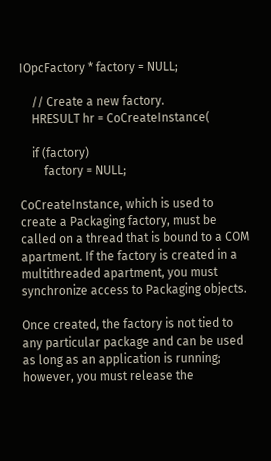IOpcFactory * factory = NULL;

    // Create a new factory.
    HRESULT hr = CoCreateInstance(

    if (factory)
        factory = NULL;

CoCreateInstance, which is used to create a Packaging factory, must be called on a thread that is bound to a COM apartment. If the factory is created in a multithreaded apartment, you must synchronize access to Packaging objects.

Once created, the factory is not tied to any particular package and can be used as long as an application is running; however, you must release the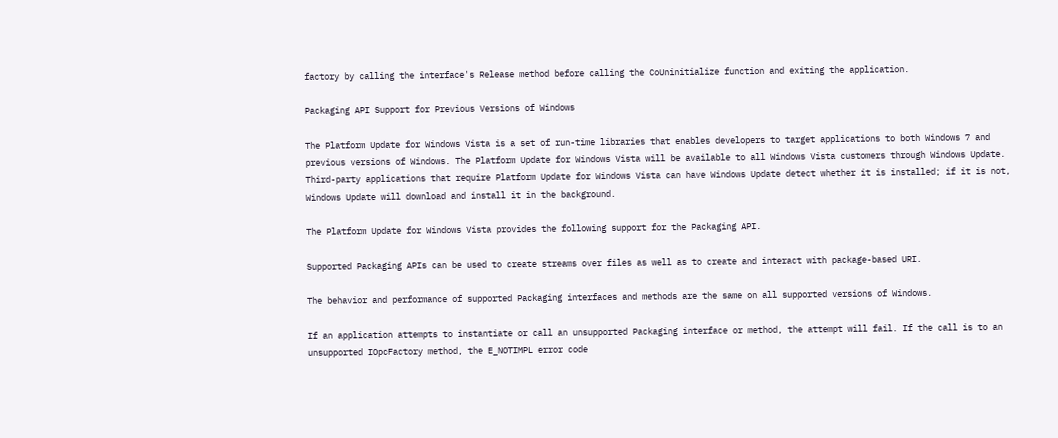factory by calling the interface's Release method before calling the CoUninitialize function and exiting the application.

Packaging API Support for Previous Versions of Windows

The Platform Update for Windows Vista is a set of run-time libraries that enables developers to target applications to both Windows 7 and previous versions of Windows. The Platform Update for Windows Vista will be available to all Windows Vista customers through Windows Update. Third-party applications that require Platform Update for Windows Vista can have Windows Update detect whether it is installed; if it is not, Windows Update will download and install it in the background.

The Platform Update for Windows Vista provides the following support for the Packaging API.

Supported Packaging APIs can be used to create streams over files as well as to create and interact with package-based URI.

The behavior and performance of supported Packaging interfaces and methods are the same on all supported versions of Windows.

If an application attempts to instantiate or call an unsupported Packaging interface or method, the attempt will fail. If the call is to an unsupported IOpcFactory method, the E_NOTIMPL error code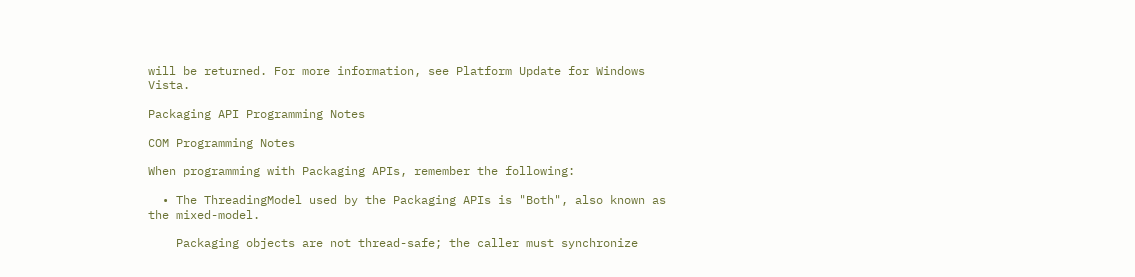will be returned. For more information, see Platform Update for Windows Vista.

Packaging API Programming Notes

COM Programming Notes

When programming with Packaging APIs, remember the following:

  • The ThreadingModel used by the Packaging APIs is "Both", also known as the mixed-model.

    Packaging objects are not thread-safe; the caller must synchronize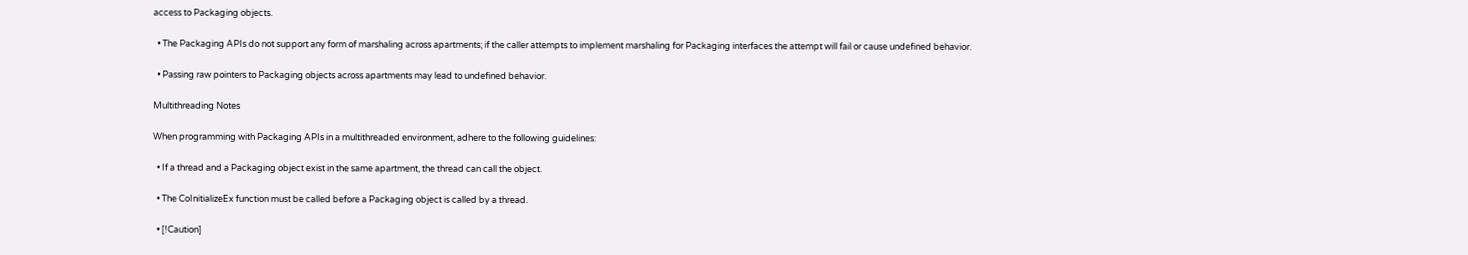access to Packaging objects.

  • The Packaging APIs do not support any form of marshaling across apartments; if the caller attempts to implement marshaling for Packaging interfaces the attempt will fail or cause undefined behavior.

  • Passing raw pointers to Packaging objects across apartments may lead to undefined behavior.

Multithreading Notes

When programming with Packaging APIs in a multithreaded environment, adhere to the following guidelines:

  • If a thread and a Packaging object exist in the same apartment, the thread can call the object.

  • The CoInitializeEx function must be called before a Packaging object is called by a thread.

  • [!Caution]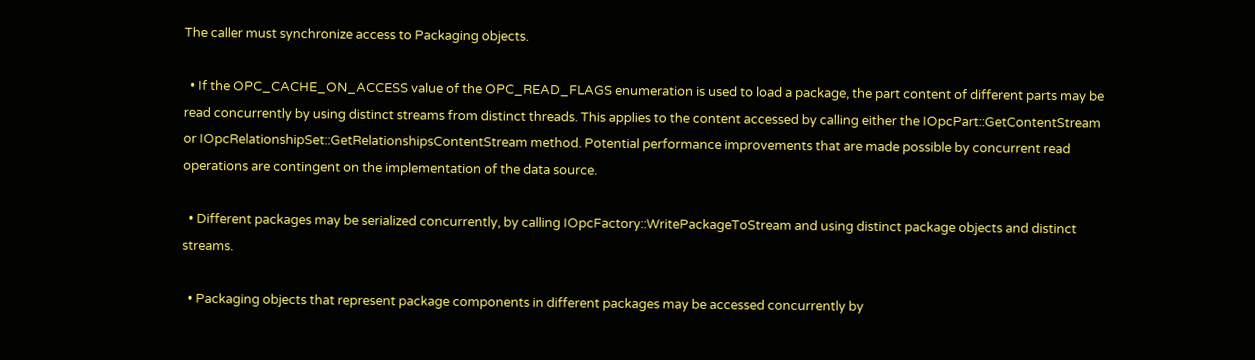The caller must synchronize access to Packaging objects.

  • If the OPC_CACHE_ON_ACCESS value of the OPC_READ_FLAGS enumeration is used to load a package, the part content of different parts may be read concurrently by using distinct streams from distinct threads. This applies to the content accessed by calling either the IOpcPart::GetContentStream or IOpcRelationshipSet::GetRelationshipsContentStream method. Potential performance improvements that are made possible by concurrent read operations are contingent on the implementation of the data source.

  • Different packages may be serialized concurrently, by calling IOpcFactory::WritePackageToStream and using distinct package objects and distinct streams.

  • Packaging objects that represent package components in different packages may be accessed concurrently by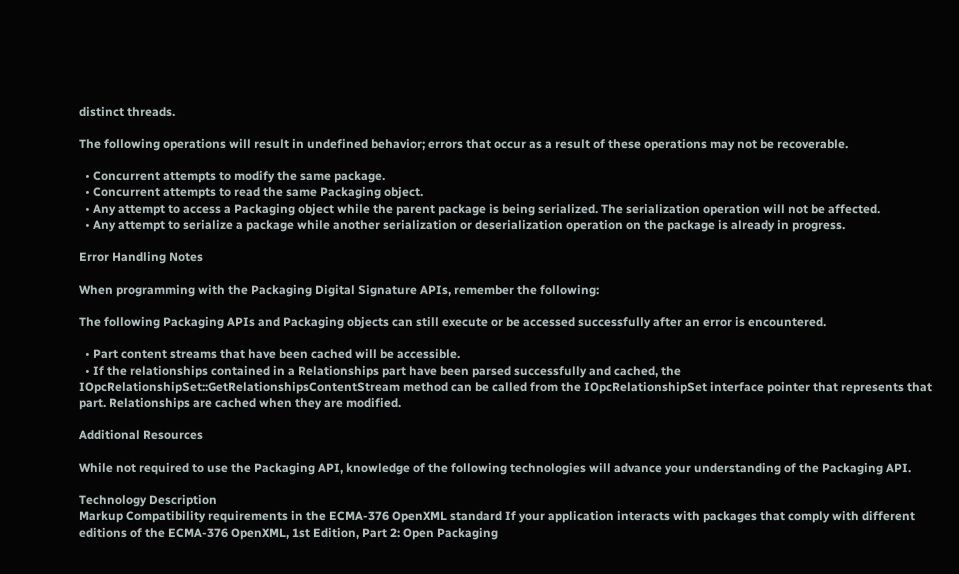distinct threads.

The following operations will result in undefined behavior; errors that occur as a result of these operations may not be recoverable.

  • Concurrent attempts to modify the same package.
  • Concurrent attempts to read the same Packaging object.
  • Any attempt to access a Packaging object while the parent package is being serialized. The serialization operation will not be affected.
  • Any attempt to serialize a package while another serialization or deserialization operation on the package is already in progress.

Error Handling Notes

When programming with the Packaging Digital Signature APIs, remember the following:

The following Packaging APIs and Packaging objects can still execute or be accessed successfully after an error is encountered.

  • Part content streams that have been cached will be accessible.
  • If the relationships contained in a Relationships part have been parsed successfully and cached, the IOpcRelationshipSet::GetRelationshipsContentStream method can be called from the IOpcRelationshipSet interface pointer that represents that part. Relationships are cached when they are modified.

Additional Resources

While not required to use the Packaging API, knowledge of the following technologies will advance your understanding of the Packaging API.

Technology Description
Markup Compatibility requirements in the ECMA-376 OpenXML standard If your application interacts with packages that comply with different editions of the ECMA-376 OpenXML, 1st Edition, Part 2: Open Packaging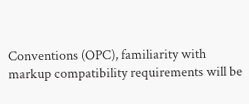Conventions (OPC), familiarity with markup compatibility requirements will be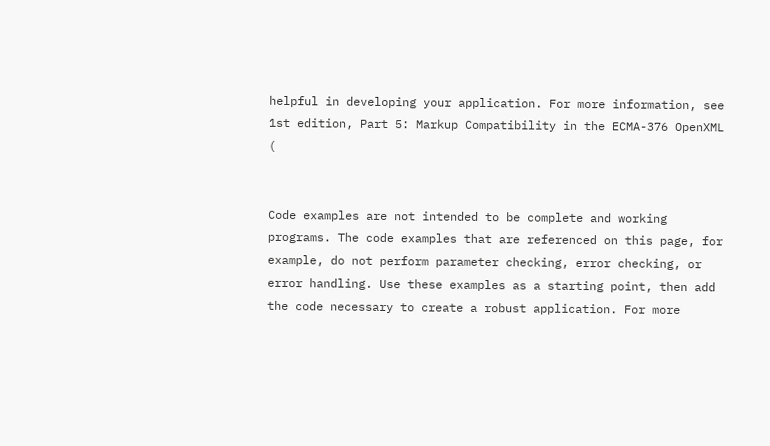helpful in developing your application. For more information, see 1st edition, Part 5: Markup Compatibility in the ECMA-376 OpenXML (


Code examples are not intended to be complete and working programs. The code examples that are referenced on this page, for example, do not perform parameter checking, error checking, or error handling. Use these examples as a starting point, then add the code necessary to create a robust application. For more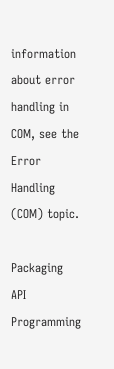information about error handling in COM, see the Error Handling (COM) topic.

Packaging API Programming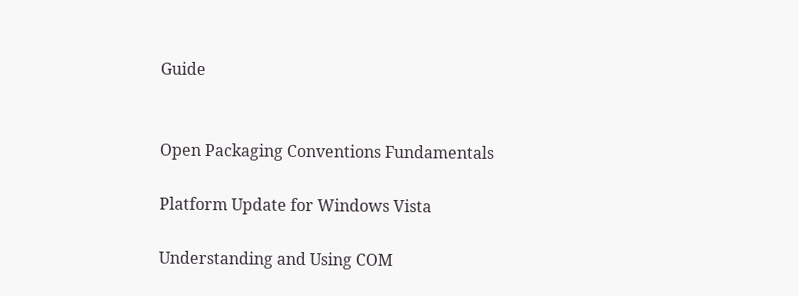Guide


Open Packaging Conventions Fundamentals

Platform Update for Windows Vista

Understanding and Using COM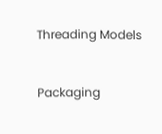Threading Models


Packaging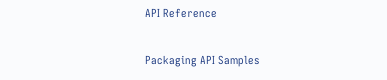API Reference

Packaging API Samples